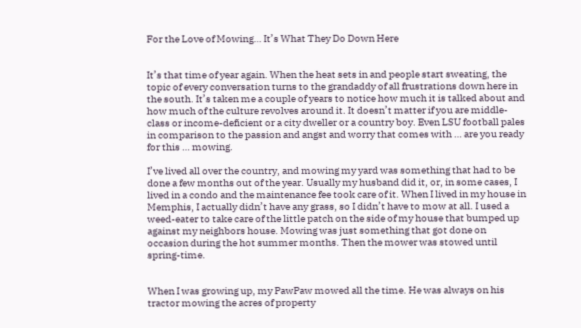For the Love of Mowing… It’s What They Do Down Here


It’s that time of year again. When the heat sets in and people start sweating, the topic of every conversation turns to the grandaddy of all frustrations down here in the south. It’s taken me a couple of years to notice how much it is talked about and how much of the culture revolves around it. It doesn’t matter if you are middle-class or income-deficient or a city dweller or a country boy. Even LSU football pales in comparison to the passion and angst and worry that comes with … are you ready for this … mowing.

I’ve lived all over the country, and mowing my yard was something that had to be done a few months out of the year. Usually my husband did it, or, in some cases, I lived in a condo and the maintenance fee took care of it. When I lived in my house in Memphis, I actually didn’t have any grass, so I didn’t have to mow at all. I used a weed-eater to take care of the little patch on the side of my house that bumped up against my neighbors house. Mowing was just something that got done on occasion during the hot summer months. Then the mower was stowed until spring-time.


When I was growing up, my PawPaw mowed all the time. He was always on his tractor mowing the acres of property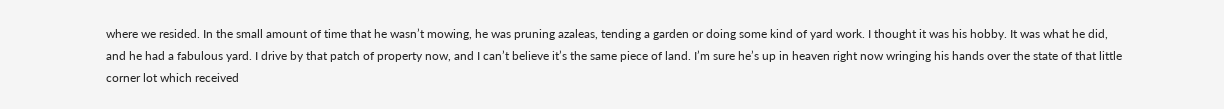where we resided. In the small amount of time that he wasn’t mowing, he was pruning azaleas, tending a garden or doing some kind of yard work. I thought it was his hobby. It was what he did, and he had a fabulous yard. I drive by that patch of property now, and I can’t believe it’s the same piece of land. I’m sure he’s up in heaven right now wringing his hands over the state of that little corner lot which received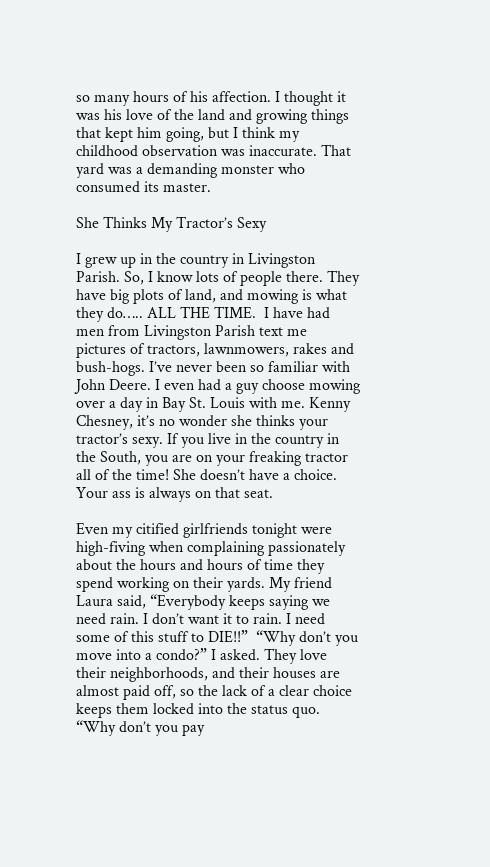so many hours of his affection. I thought it was his love of the land and growing things that kept him going, but I think my childhood observation was inaccurate. That yard was a demanding monster who consumed its master.

She Thinks My Tractor’s Sexy

I grew up in the country in Livingston Parish. So, I know lots of people there. They have big plots of land, and mowing is what they do….. ALL THE TIME.  I have had men from Livingston Parish text me pictures of tractors, lawnmowers, rakes and bush-hogs. I’ve never been so familiar with John Deere. I even had a guy choose mowing over a day in Bay St. Louis with me. Kenny Chesney, it’s no wonder she thinks your tractor’s sexy. If you live in the country in the South, you are on your freaking tractor all of the time! She doesn’t have a choice. Your ass is always on that seat.

Even my citified girlfriends tonight were high-fiving when complaining passionately about the hours and hours of time they spend working on their yards. My friend Laura said, “Everybody keeps saying we need rain. I don’t want it to rain. I need some of this stuff to DIE!!”  “Why don’t you move into a condo?” I asked. They love their neighborhoods, and their houses are almost paid off, so the lack of a clear choice keeps them locked into the status quo. “Why don’t you pay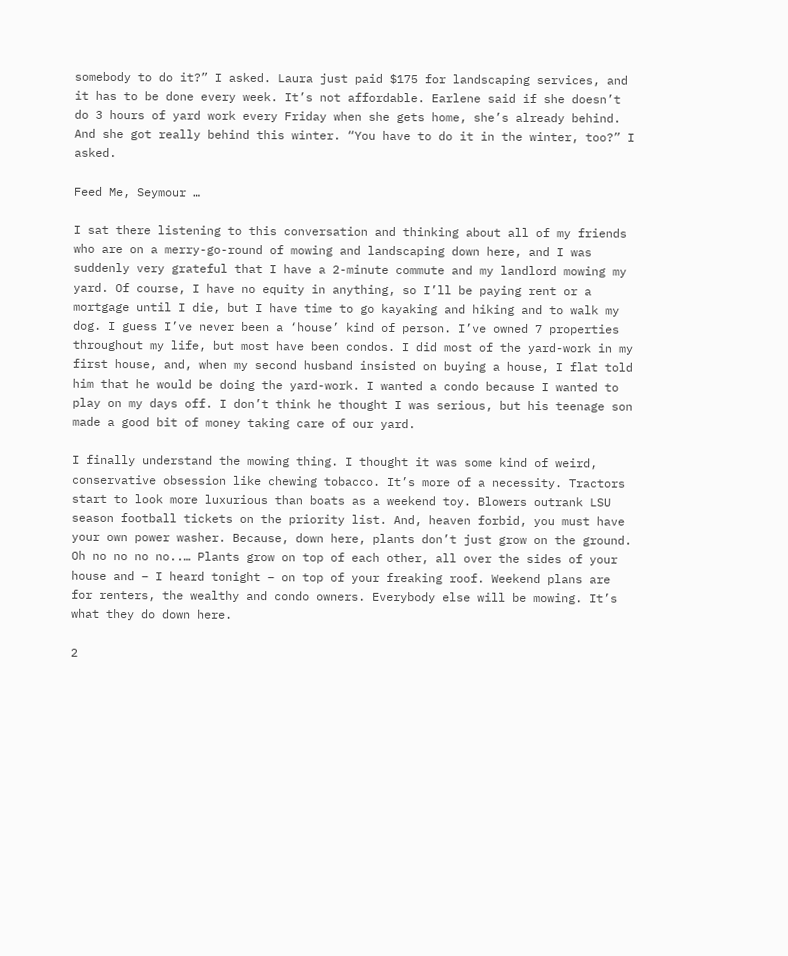somebody to do it?” I asked. Laura just paid $175 for landscaping services, and it has to be done every week. It’s not affordable. Earlene said if she doesn’t do 3 hours of yard work every Friday when she gets home, she’s already behind. And she got really behind this winter. “You have to do it in the winter, too?” I asked.

Feed Me, Seymour …

I sat there listening to this conversation and thinking about all of my friends who are on a merry-go-round of mowing and landscaping down here, and I was suddenly very grateful that I have a 2-minute commute and my landlord mowing my yard. Of course, I have no equity in anything, so I’ll be paying rent or a mortgage until I die, but I have time to go kayaking and hiking and to walk my dog. I guess I’ve never been a ‘house’ kind of person. I’ve owned 7 properties throughout my life, but most have been condos. I did most of the yard-work in my first house, and, when my second husband insisted on buying a house, I flat told him that he would be doing the yard-work. I wanted a condo because I wanted to play on my days off. I don’t think he thought I was serious, but his teenage son made a good bit of money taking care of our yard.

I finally understand the mowing thing. I thought it was some kind of weird, conservative obsession like chewing tobacco. It’s more of a necessity. Tractors start to look more luxurious than boats as a weekend toy. Blowers outrank LSU season football tickets on the priority list. And, heaven forbid, you must have your own power washer. Because, down here, plants don’t just grow on the ground. Oh no no no no..… Plants grow on top of each other, all over the sides of your house and – I heard tonight – on top of your freaking roof. Weekend plans are for renters, the wealthy and condo owners. Everybody else will be mowing. It’s what they do down here.

2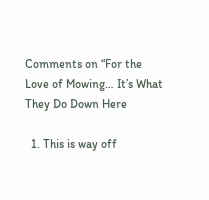Comments on “For the Love of Mowing… It’s What They Do Down Here

  1. This is way off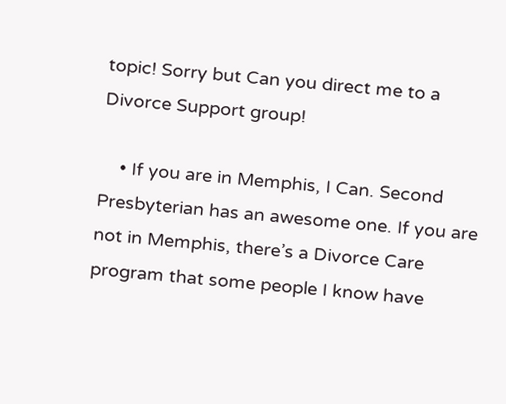topic! Sorry but Can you direct me to a Divorce Support group!

    • If you are in Memphis, I Can. Second Presbyterian has an awesome one. If you are not in Memphis, there’s a Divorce Care program that some people I know have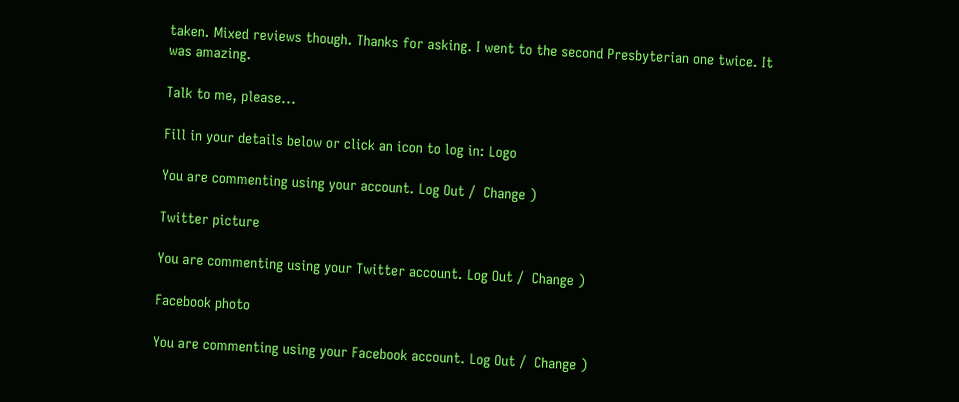taken. Mixed reviews though. Thanks for asking. I went to the second Presbyterian one twice. It was amazing.

Talk to me, please...

Fill in your details below or click an icon to log in: Logo

You are commenting using your account. Log Out /  Change )

Twitter picture

You are commenting using your Twitter account. Log Out /  Change )

Facebook photo

You are commenting using your Facebook account. Log Out /  Change )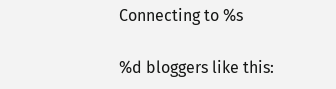Connecting to %s

%d bloggers like this: